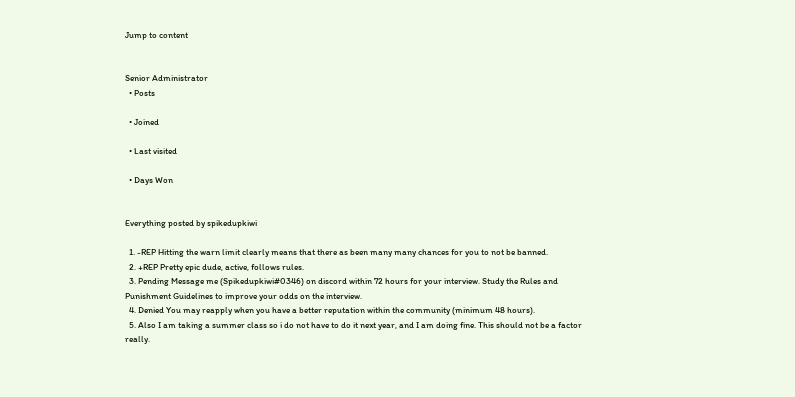Jump to content


Senior Administrator
  • Posts

  • Joined

  • Last visited

  • Days Won


Everything posted by spikedupkiwi

  1. -REP Hitting the warn limit clearly means that there as been many many chances for you to not be banned.
  2. +REP Pretty epic dude, active, follows rules.
  3. Pending Message me (Spikedupkiwi#0346) on discord within 72 hours for your interview. Study the Rules and Punishment Guidelines to improve your odds on the interview.
  4. Denied You may reapply when you have a better reputation within the community (minimum 48 hours).
  5. Also I am taking a summer class so i do not have to do it next year, and I am doing fine. This should not be a factor really.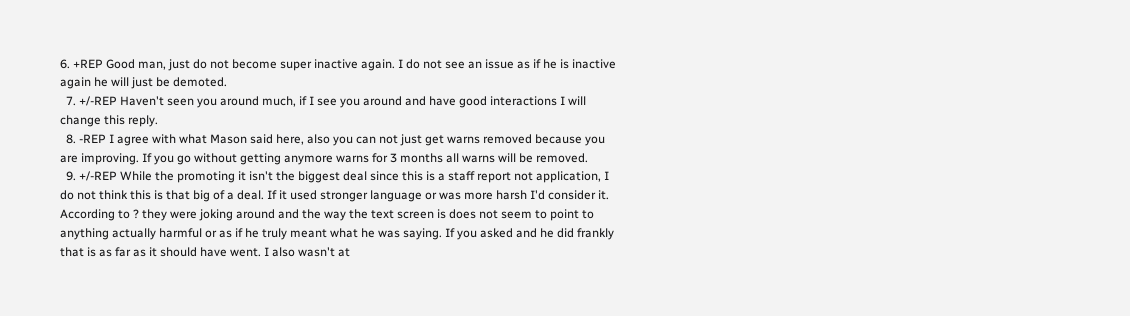6. +REP Good man, just do not become super inactive again. I do not see an issue as if he is inactive again he will just be demoted.
  7. +/-REP Haven't seen you around much, if I see you around and have good interactions I will change this reply.
  8. -REP I agree with what Mason said here, also you can not just get warns removed because you are improving. If you go without getting anymore warns for 3 months all warns will be removed.
  9. +/-REP While the promoting it isn't the biggest deal since this is a staff report not application, I do not think this is that big of a deal. If it used stronger language or was more harsh I'd consider it. According to ? they were joking around and the way the text screen is does not seem to point to anything actually harmful or as if he truly meant what he was saying. If you asked and he did frankly that is as far as it should have went. I also wasn't at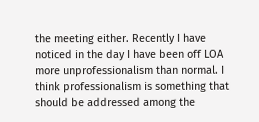the meeting either. Recently I have noticed in the day I have been off LOA more unprofessionalism than normal. I think professionalism is something that should be addressed among the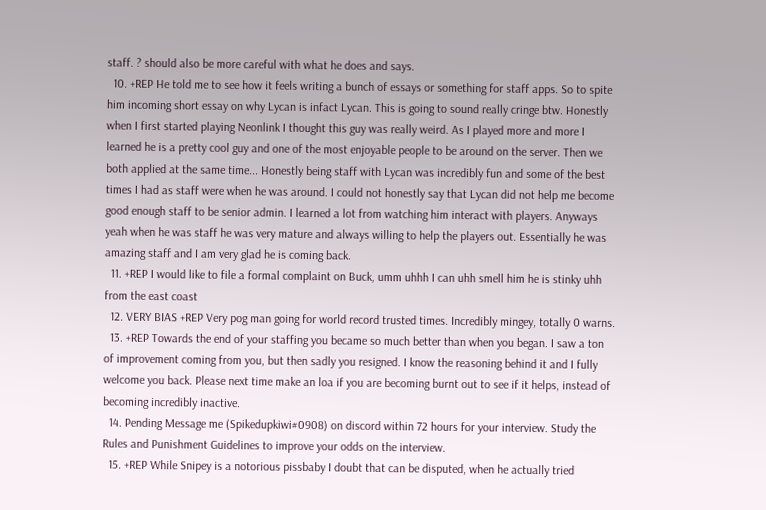staff. ? should also be more careful with what he does and says.
  10. +REP He told me to see how it feels writing a bunch of essays or something for staff apps. So to spite him incoming short essay on why Lycan is infact Lycan. This is going to sound really cringe btw. Honestly when I first started playing Neonlink I thought this guy was really weird. As I played more and more I learned he is a pretty cool guy and one of the most enjoyable people to be around on the server. Then we both applied at the same time... Honestly being staff with Lycan was incredibly fun and some of the best times I had as staff were when he was around. I could not honestly say that Lycan did not help me become good enough staff to be senior admin. I learned a lot from watching him interact with players. Anyways yeah when he was staff he was very mature and always willing to help the players out. Essentially he was amazing staff and I am very glad he is coming back.
  11. +REP I would like to file a formal complaint on Buck, umm uhhh I can uhh smell him he is stinky uhh from the east coast
  12. VERY BIAS +REP Very pog man going for world record trusted times. Incredibly mingey, totally 0 warns.
  13. +REP Towards the end of your staffing you became so much better than when you began. I saw a ton of improvement coming from you, but then sadly you resigned. I know the reasoning behind it and I fully welcome you back. Please next time make an loa if you are becoming burnt out to see if it helps, instead of becoming incredibly inactive.
  14. Pending Message me (Spikedupkiwi#0908) on discord within 72 hours for your interview. Study the Rules and Punishment Guidelines to improve your odds on the interview.
  15. +REP While Snipey is a notorious pissbaby I doubt that can be disputed, when he actually tried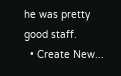he was pretty good staff.
  • Create New...